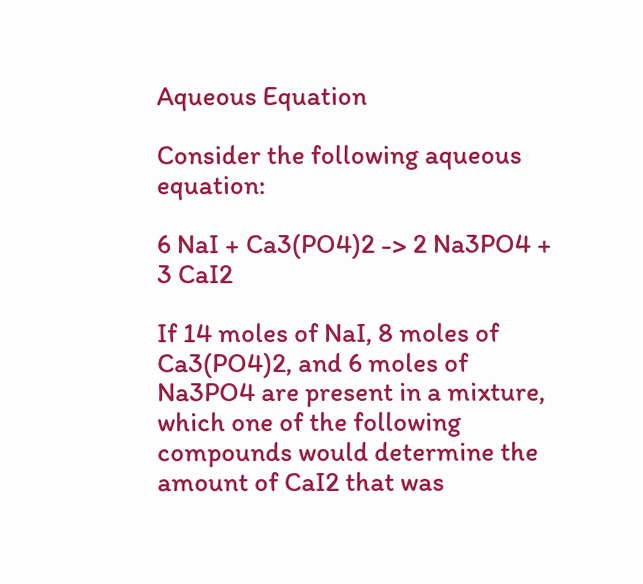Aqueous Equation

Consider the following aqueous equation:

6 NaI + Ca3(PO4)2 -> 2 Na3PO4 + 3 CaI2

If 14 moles of NaI, 8 moles of Ca3(PO4)2, and 6 moles of Na3PO4 are present in a mixture, which one of the following compounds would determine the amount of CaI2 that was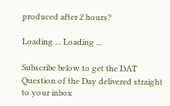produced after 2 hours?

Loading ... Loading ...

Subscribe below to get the DAT Question of the Day delivered straight to your inbox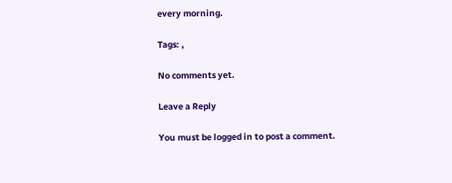every morning.

Tags: ,

No comments yet.

Leave a Reply

You must be logged in to post a comment.